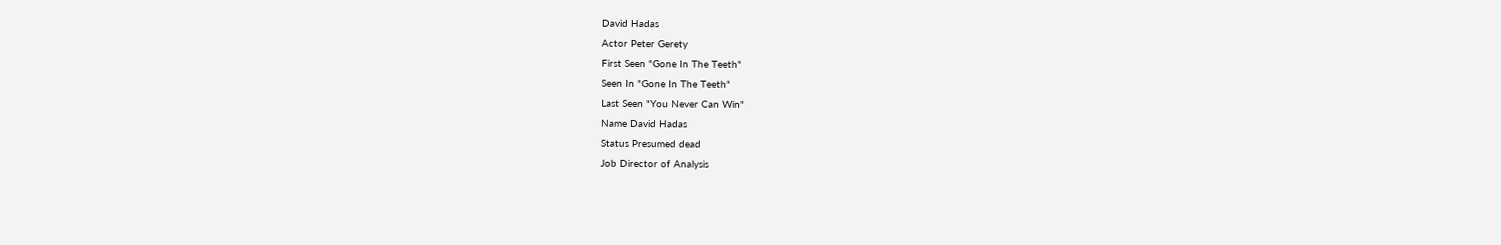David Hadas
Actor Peter Gerety
First Seen "Gone In The Teeth"
Seen In "Gone In The Teeth"
Last Seen "You Never Can Win"
Name David Hadas
Status Presumed dead
Job Director of Analysis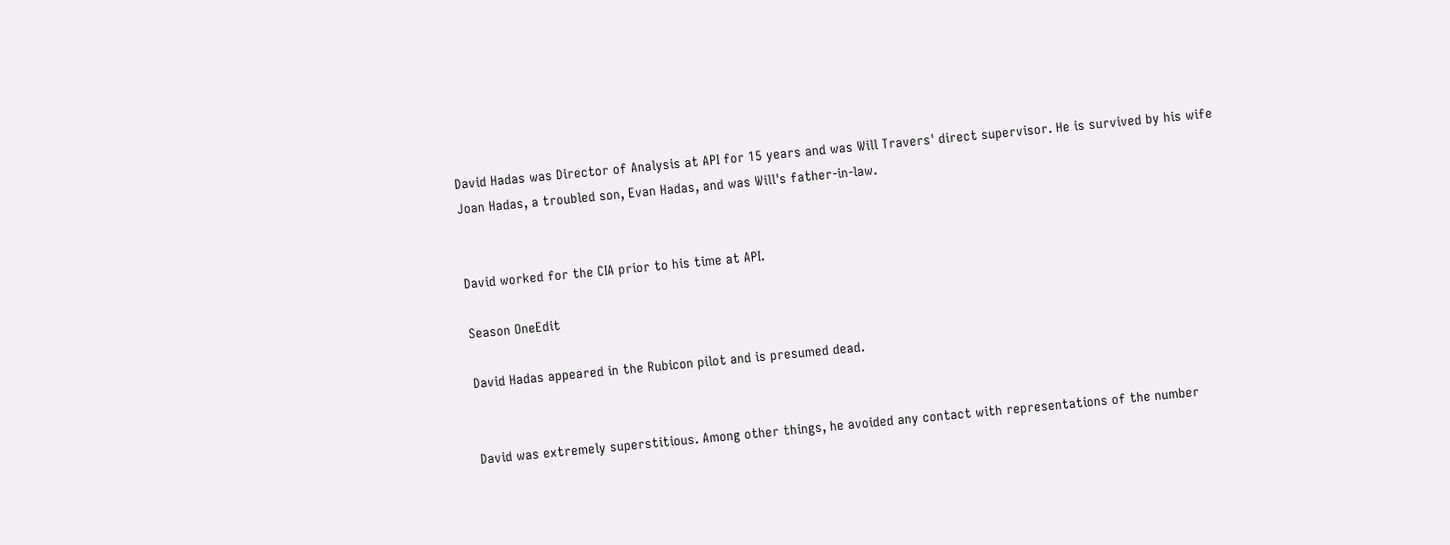David Hadas was Director of Analysis at API for 15 years and was Will Travers' direct supervisor. He is survived by his wife Joan Hadas, a troubled son, Evan Hadas, and was Will's father-in-law.


David worked for the CIA prior to his time at API.

Season OneEdit

David Hadas appeared in the Rubicon pilot and is presumed dead.


David was extremely superstitious. Among other things, he avoided any contact with representations of the number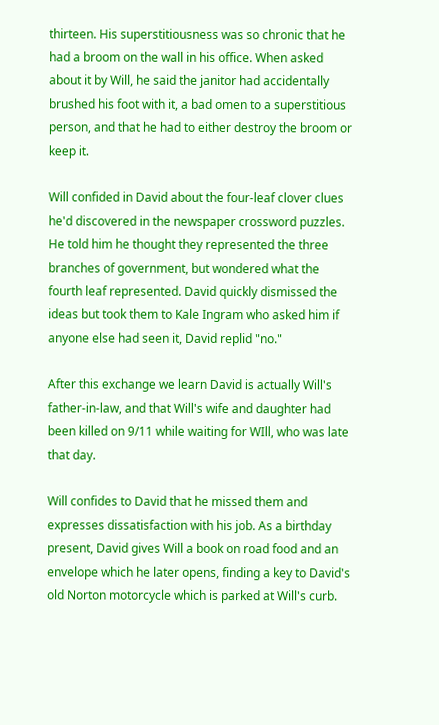thirteen. His superstitiousness was so chronic that he had a broom on the wall in his office. When asked about it by Will, he said the janitor had accidentally brushed his foot with it, a bad omen to a superstitious person, and that he had to either destroy the broom or keep it.

Will confided in David about the four-leaf clover clues he'd discovered in the newspaper crossword puzzles. He told him he thought they represented the three branches of government, but wondered what the fourth leaf represented. David quickly dismissed the ideas but took them to Kale Ingram who asked him if anyone else had seen it, David replid "no."

After this exchange we learn David is actually Will's father-in-law, and that Will's wife and daughter had been killed on 9/11 while waiting for WIll, who was late that day.

Will confides to David that he missed them and expresses dissatisfaction with his job. As a birthday present, David gives Will a book on road food and an envelope which he later opens, finding a key to David's old Norton motorcycle which is parked at Will's curb.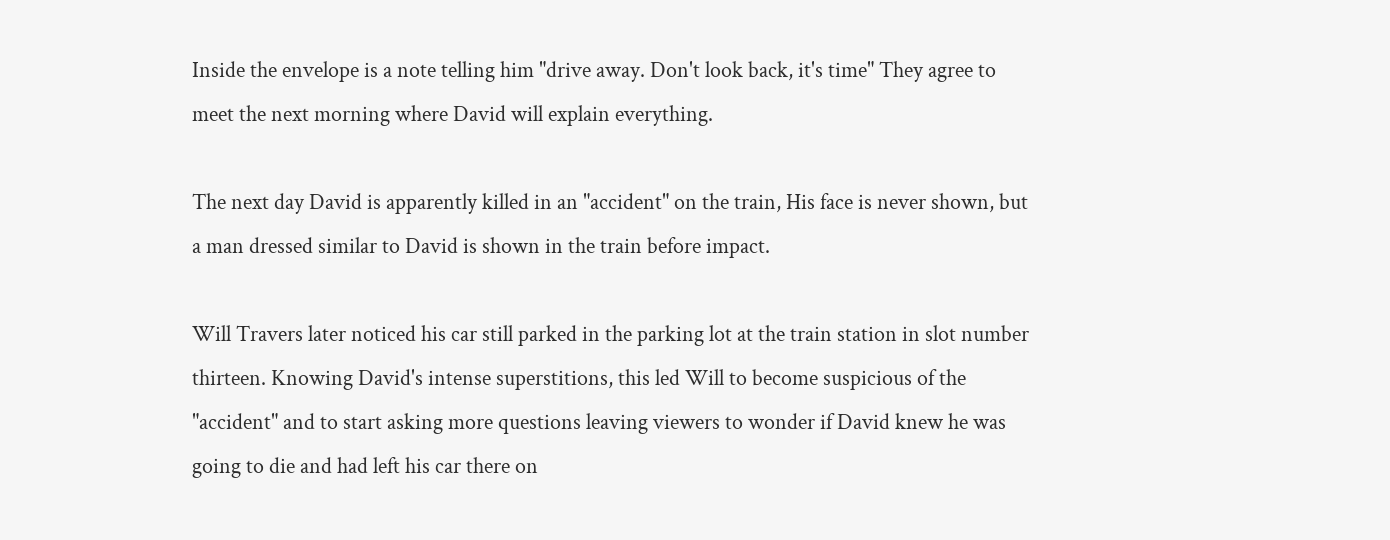Inside the envelope is a note telling him "drive away. Don't look back, it's time" They agree to meet the next morning where David will explain everything.

The next day David is apparently killed in an "accident" on the train, His face is never shown, but a man dressed similar to David is shown in the train before impact.

Will Travers later noticed his car still parked in the parking lot at the train station in slot number thirteen. Knowing David's intense superstitions, this led Will to become suspicious of the "accident" and to start asking more questions leaving viewers to wonder if David knew he was going to die and had left his car there on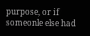purpose, or if someonle else had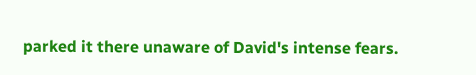parked it there unaware of David's intense fears.